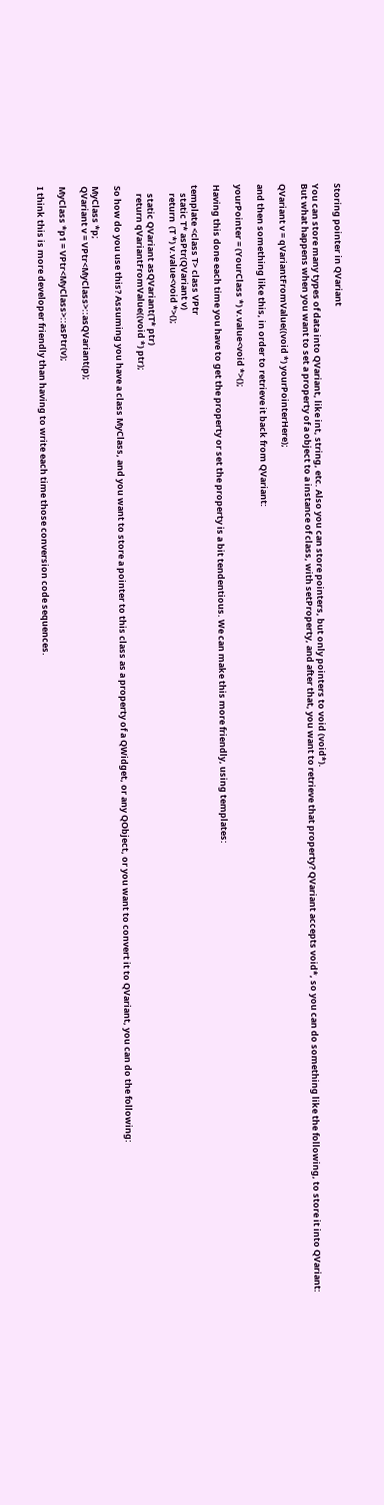Storing pointer in QVariant

You can store many types of data into QVariant, like int, string, etc. Also you can store pointers, but only pointers to void (void*).
But what happens when you want to set a property of a object to a instance of class, with setProperty, and after that, you want to retrieve that property? QVariant accepts void*, so you can do something like the following, to store it into QVariant:

QVariant v = qVariantFromValue((void *) yourPointerHere);

and then something like this, in order to retrieve it back from QVariant:

yourPointer = (YourClass *) v.value<void *>();

Having this done each time you have to get the property or set the property is a bit tendentious. We can make this more friendly, using templates:

template <class T> class VPtr
    static T* asPtr(QVariant v)
    return  (T *) v.value<void *>();

    static QVariant asQVariant(T* ptr)
    return qVariantFromValue((void *) ptr);

So how do you use this? Assuming you have a class MyClass, and you want to store a pointer to this class as a property of a QWidget, or any QObject, or you want to convert it to QVariant, you can do the following:

MyClass *p;
QVariant v = VPtr<MyClass>::asQVariant(p);

MyClass *p1 = VPtr<MyClass>::asPtr(v);

I think this is more developer friendly than having to write each time those conversion code sequences.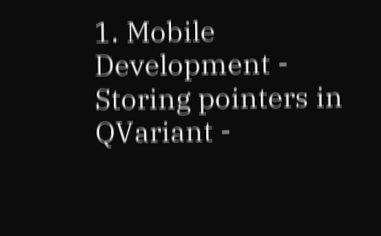1. Mobile Development - Storing pointers in QVariant -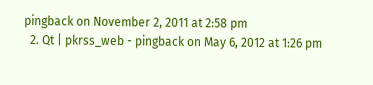pingback on November 2, 2011 at 2:58 pm
  2. Qt | pkrss_web - pingback on May 6, 2012 at 1:26 pm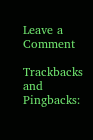Leave a Comment

Trackbacks and Pingbacks: